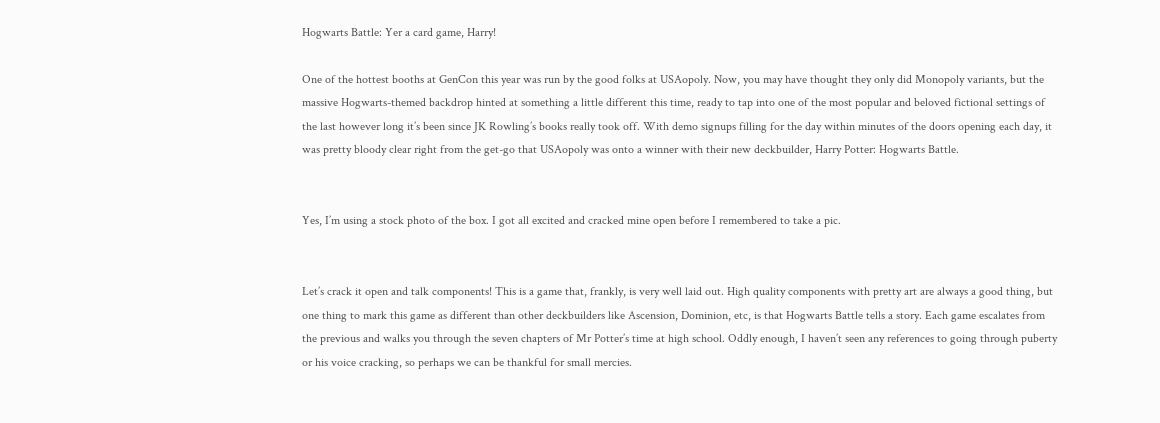Hogwarts Battle: Yer a card game, Harry!

One of the hottest booths at GenCon this year was run by the good folks at USAopoly. Now, you may have thought they only did Monopoly variants, but the massive Hogwarts-themed backdrop hinted at something a little different this time, ready to tap into one of the most popular and beloved fictional settings of the last however long it’s been since JK Rowling’s books really took off. With demo signups filling for the day within minutes of the doors opening each day, it was pretty bloody clear right from the get-go that USAopoly was onto a winner with their new deckbuilder, Harry Potter: Hogwarts Battle.


Yes, I’m using a stock photo of the box. I got all excited and cracked mine open before I remembered to take a pic.


Let’s crack it open and talk components! This is a game that, frankly, is very well laid out. High quality components with pretty art are always a good thing, but one thing to mark this game as different than other deckbuilders like Ascension, Dominion, etc, is that Hogwarts Battle tells a story. Each game escalates from the previous and walks you through the seven chapters of Mr Potter’s time at high school. Oddly enough, I haven’t seen any references to going through puberty or his voice cracking, so perhaps we can be thankful for small mercies.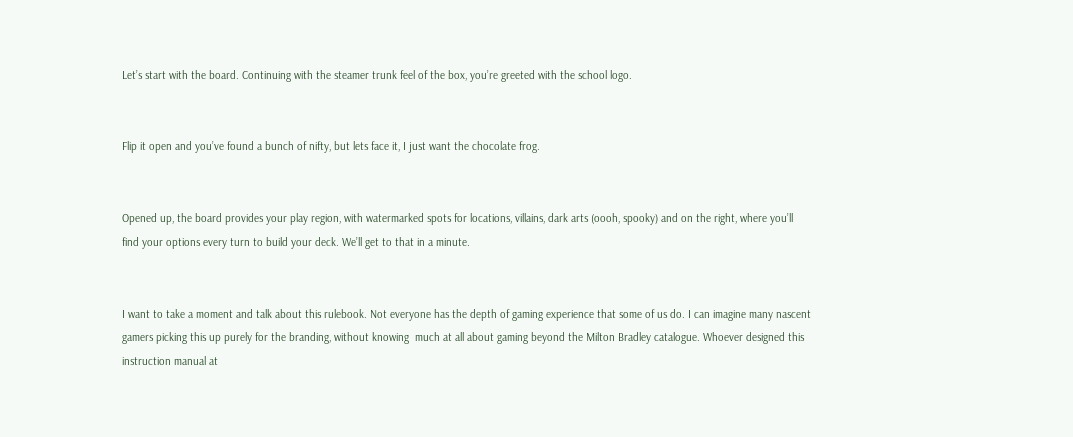Let’s start with the board. Continuing with the steamer trunk feel of the box, you’re greeted with the school logo.


Flip it open and you’ve found a bunch of nifty, but lets face it, I just want the chocolate frog.


Opened up, the board provides your play region, with watermarked spots for locations, villains, dark arts (oooh, spooky) and on the right, where you’ll find your options every turn to build your deck. We’ll get to that in a minute.


I want to take a moment and talk about this rulebook. Not everyone has the depth of gaming experience that some of us do. I can imagine many nascent gamers picking this up purely for the branding, without knowing  much at all about gaming beyond the Milton Bradley catalogue. Whoever designed this instruction manual at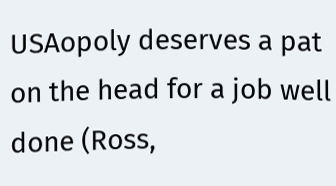USAopoly deserves a pat on the head for a job well done (Ross,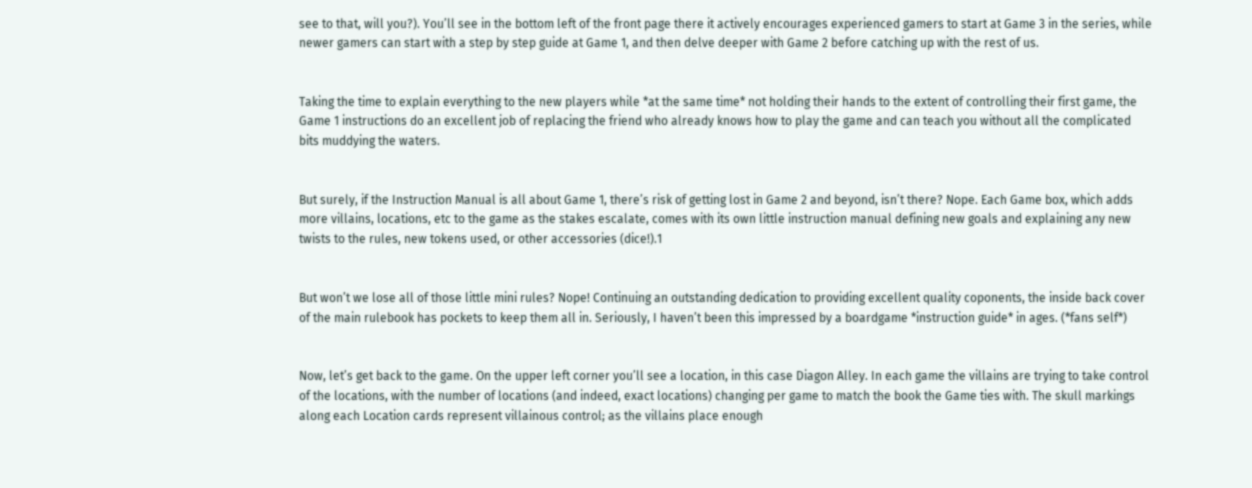see to that, will you?). You’ll see in the bottom left of the front page there it actively encourages experienced gamers to start at Game 3 in the series, while newer gamers can start with a step by step guide at Game 1, and then delve deeper with Game 2 before catching up with the rest of us.


Taking the time to explain everything to the new players while *at the same time* not holding their hands to the extent of controlling their first game, the Game 1 instructions do an excellent job of replacing the friend who already knows how to play the game and can teach you without all the complicated bits muddying the waters.


But surely, if the Instruction Manual is all about Game 1, there’s risk of getting lost in Game 2 and beyond, isn’t there? Nope. Each Game box, which adds more villains, locations, etc to the game as the stakes escalate, comes with its own little instruction manual defining new goals and explaining any new twists to the rules, new tokens used, or other accessories (dice!).1


But won’t we lose all of those little mini rules? Nope! Continuing an outstanding dedication to providing excellent quality coponents, the inside back cover of the main rulebook has pockets to keep them all in. Seriously, I haven’t been this impressed by a boardgame *instruction guide* in ages. (*fans self*)


Now, let’s get back to the game. On the upper left corner you’ll see a location, in this case Diagon Alley. In each game the villains are trying to take control of the locations, with the number of locations (and indeed, exact locations) changing per game to match the book the Game ties with. The skull markings along each Location cards represent villainous control; as the villains place enough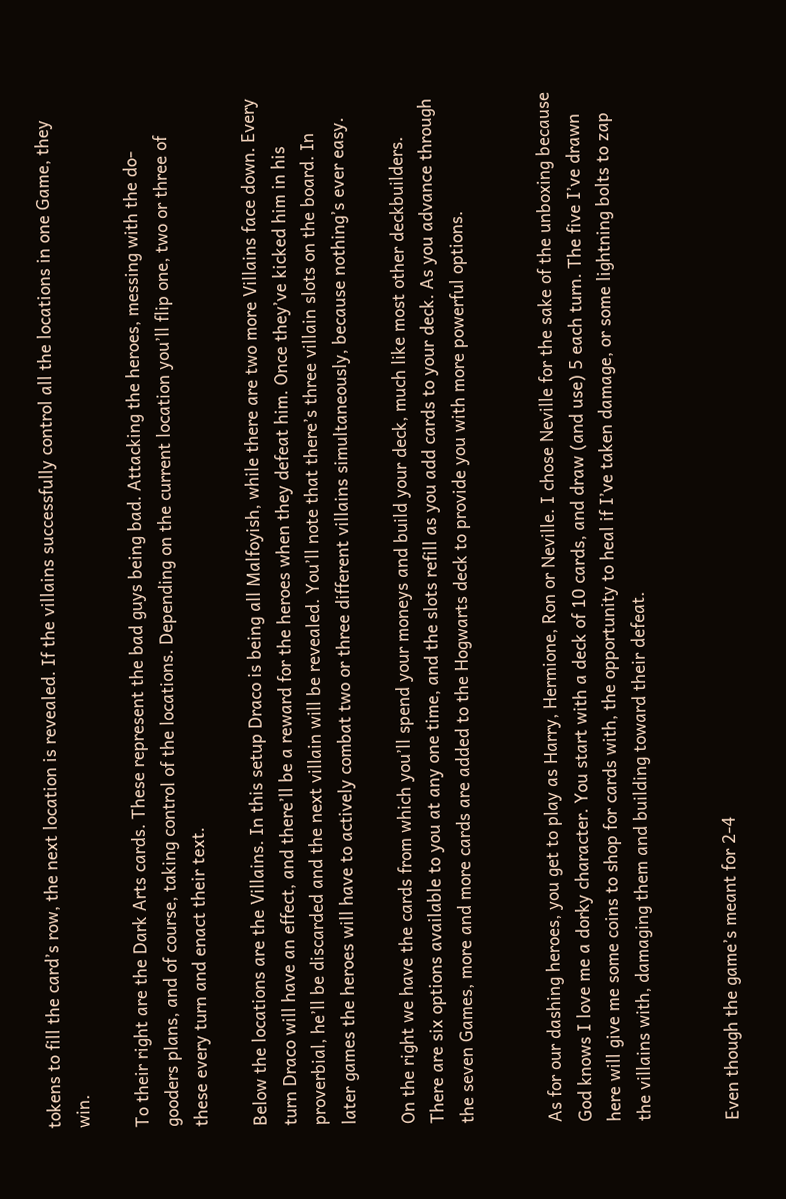tokens to fill the card’s row, the next location is revealed. If the villains successfully control all the locations in one Game, they win.

To their right are the Dark Arts cards. These represent the bad guys being bad. Attacking the heroes, messing with the do-gooders plans, and of course, taking control of the locations. Depending on the current location you’ll flip one, two or three of these every turn and enact their text.

Below the locations are the Villains. In this setup Draco is being all Malfoyish, while there are two more Villains face down. Every turn Draco will have an effect, and there’ll be a reward for the heroes when they defeat him. Once they’ve kicked him in his proverbial, he’ll be discarded and the next villain will be revealed. You’ll note that there’s three villain slots on the board. In later games the heroes will have to actively combat two or three different villains simultaneously, because nothing’s ever easy.

On the right we have the cards from which you’ll spend your moneys and build your deck, much like most other deckbuilders. There are six options available to you at any one time, and the slots refill as you add cards to your deck. As you advance through the seven Games, more and more cards are added to the Hogwarts deck to provide you with more powerful options.


As for our dashing heroes, you get to play as Harry, Hermione, Ron or Neville. I chose Neville for the sake of the unboxing because God knows I love me a dorky character. You start with a deck of 10 cards, and draw (and use) 5 each turn. The five I’ve drawn here will give me some coins to shop for cards with, the opportunity to heal if I’ve taken damage, or some lightning bolts to zap the villains with, damaging them and building toward their defeat.


Even though the game’s meant for 2-4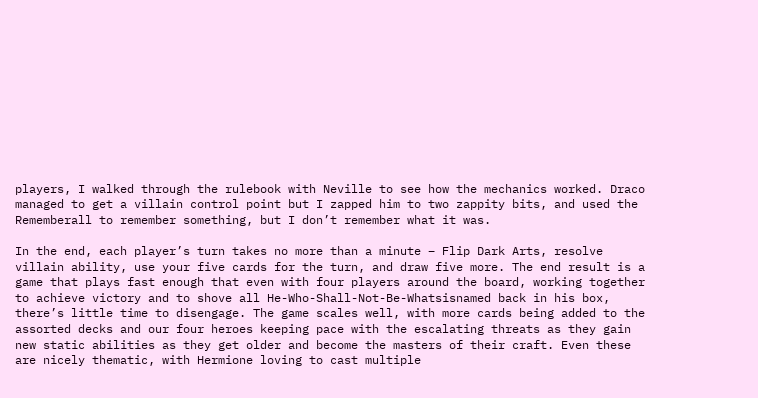players, I walked through the rulebook with Neville to see how the mechanics worked. Draco managed to get a villain control point but I zapped him to two zappity bits, and used the Rememberall to remember something, but I don’t remember what it was.

In the end, each player’s turn takes no more than a minute – Flip Dark Arts, resolve villain ability, use your five cards for the turn, and draw five more. The end result is a game that plays fast enough that even with four players around the board, working together to achieve victory and to shove all He-Who-Shall-Not-Be-Whatsisnamed back in his box, there’s little time to disengage. The game scales well, with more cards being added to the assorted decks and our four heroes keeping pace with the escalating threats as they gain new static abilities as they get older and become the masters of their craft. Even these are nicely thematic, with Hermione loving to cast multiple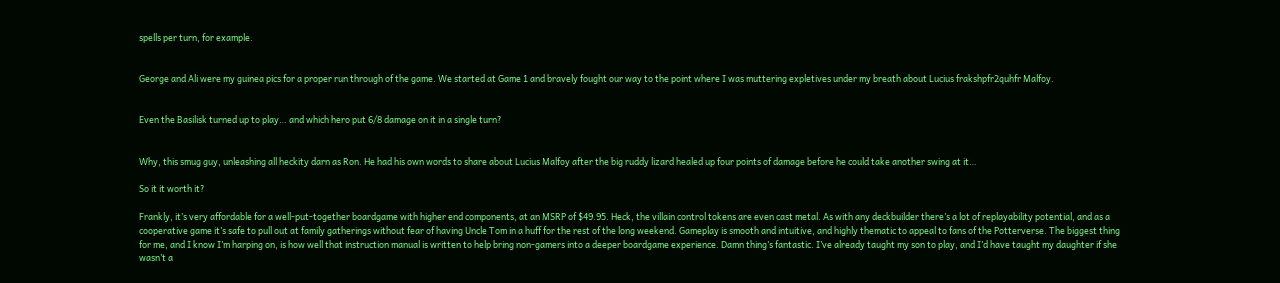spells per turn, for example.


George and Ali were my guinea pics for a proper run through of the game. We started at Game 1 and bravely fought our way to the point where I was muttering expletives under my breath about Lucius frakshpfr2quhfr Malfoy.


Even the Basilisk turned up to play… and which hero put 6/8 damage on it in a single turn?


Why, this smug guy, unleashing all heckity darn as Ron. He had his own words to share about Lucius Malfoy after the big ruddy lizard healed up four points of damage before he could take another swing at it…

So it it worth it?

Frankly, it’s very affordable for a well-put-together boardgame with higher end components, at an MSRP of $49.95. Heck, the villain control tokens are even cast metal. As with any deckbuilder there’s a lot of replayability potential, and as a cooperative game it’s safe to pull out at family gatherings without fear of having Uncle Tom in a huff for the rest of the long weekend. Gameplay is smooth and intuitive, and highly thematic to appeal to fans of the Potterverse. The biggest thing for me, and I know I’m harping on, is how well that instruction manual is written to help bring non-gamers into a deeper boardgame experience. Damn thing’s fantastic. I’ve already taught my son to play, and I’d have taught my daughter if she wasn’t a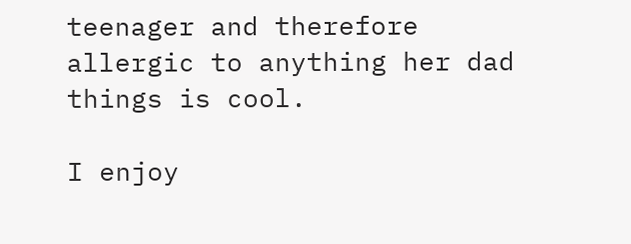teenager and therefore allergic to anything her dad things is cool.

I enjoy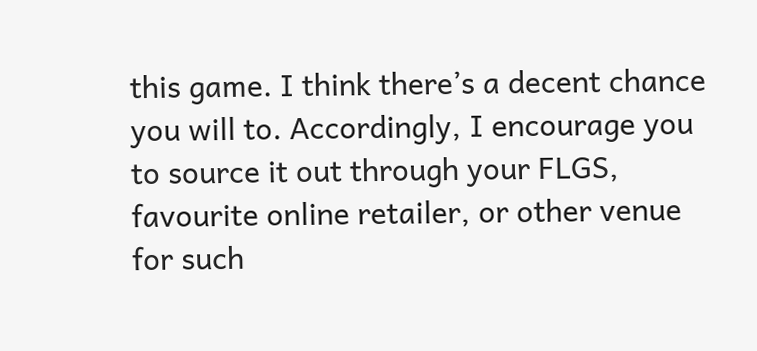this game. I think there’s a decent chance you will to. Accordingly, I encourage you to source it out through your FLGS, favourite online retailer, or other venue for such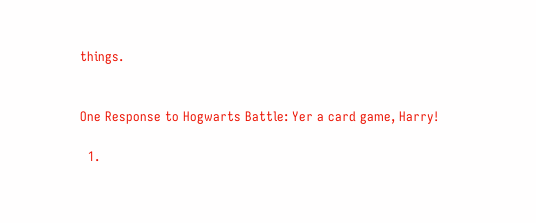things.


One Response to Hogwarts Battle: Yer a card game, Harry!

  1.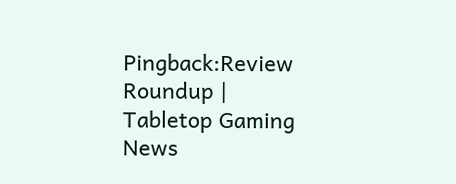Pingback:Review Roundup | Tabletop Gaming News